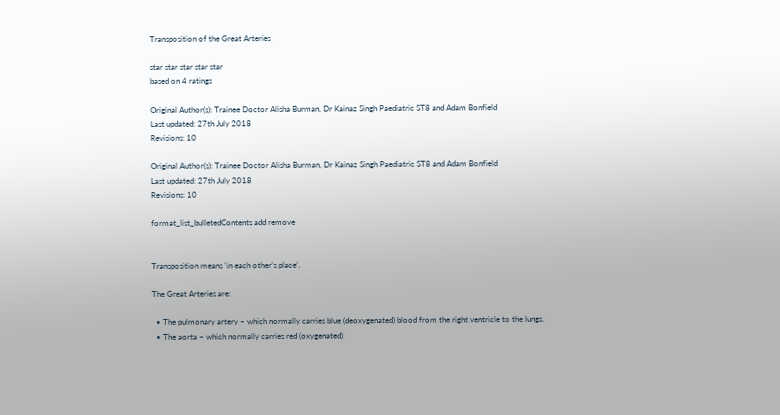Transposition of the Great Arteries

star star star star star
based on 4 ratings

Original Author(s): Trainee Doctor Alisha Burman, Dr Kainaz Singh Paediatric ST8 and Adam Bonfield
Last updated: 27th July 2018
Revisions: 10

Original Author(s): Trainee Doctor Alisha Burman, Dr Kainaz Singh Paediatric ST8 and Adam Bonfield
Last updated: 27th July 2018
Revisions: 10

format_list_bulletedContents add remove


Transposition means ‘in each other’s place’.

The Great Arteries are:

  • The pulmonary artery – which normally carries blue (deoxygenated) blood from the right ventricle to the lungs.
  • The aorta – which normally carries red (oxygenated)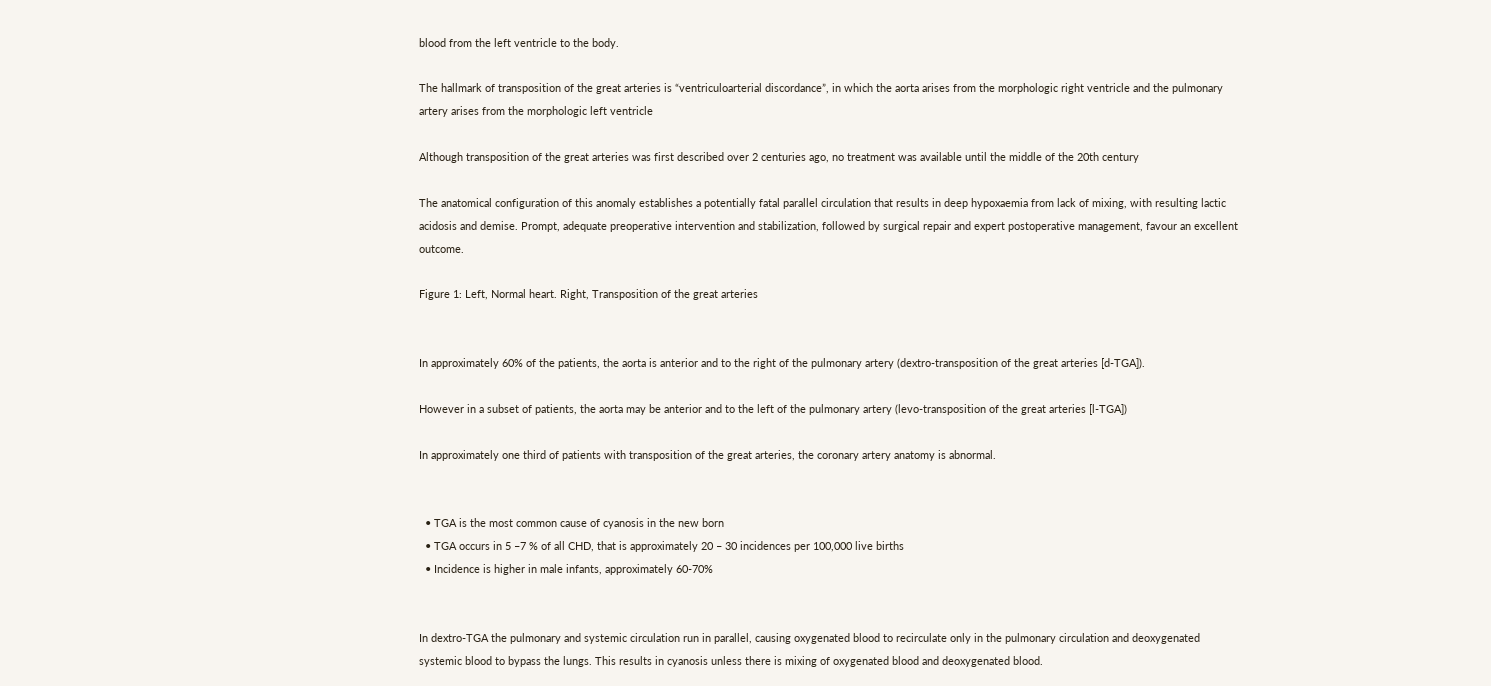blood from the left ventricle to the body.

The hallmark of transposition of the great arteries is “ventriculoarterial discordance”, in which the aorta arises from the morphologic right ventricle and the pulmonary artery arises from the morphologic left ventricle

Although transposition of the great arteries was first described over 2 centuries ago, no treatment was available until the middle of the 20th century

The anatomical configuration of this anomaly establishes a potentially fatal parallel circulation that results in deep hypoxaemia from lack of mixing, with resulting lactic acidosis and demise. Prompt, adequate preoperative intervention and stabilization, followed by surgical repair and expert postoperative management, favour an excellent outcome.

Figure 1: Left, Normal heart. Right, Transposition of the great arteries


In approximately 60% of the patients, the aorta is anterior and to the right of the pulmonary artery (dextro-transposition of the great arteries [d-TGA]).

However in a subset of patients, the aorta may be anterior and to the left of the pulmonary artery (levo-transposition of the great arteries [l-TGA])

In approximately one third of patients with transposition of the great arteries, the coronary artery anatomy is abnormal.


  • TGA is the most common cause of cyanosis in the new born
  • TGA occurs in 5 –7 % of all CHD, that is approximately 20 – 30 incidences per 100,000 live births
  • Incidence is higher in male infants, approximately 60-70%


In dextro-TGA the pulmonary and systemic circulation run in parallel, causing oxygenated blood to recirculate only in the pulmonary circulation and deoxygenated systemic blood to bypass the lungs. This results in cyanosis unless there is mixing of oxygenated blood and deoxygenated blood.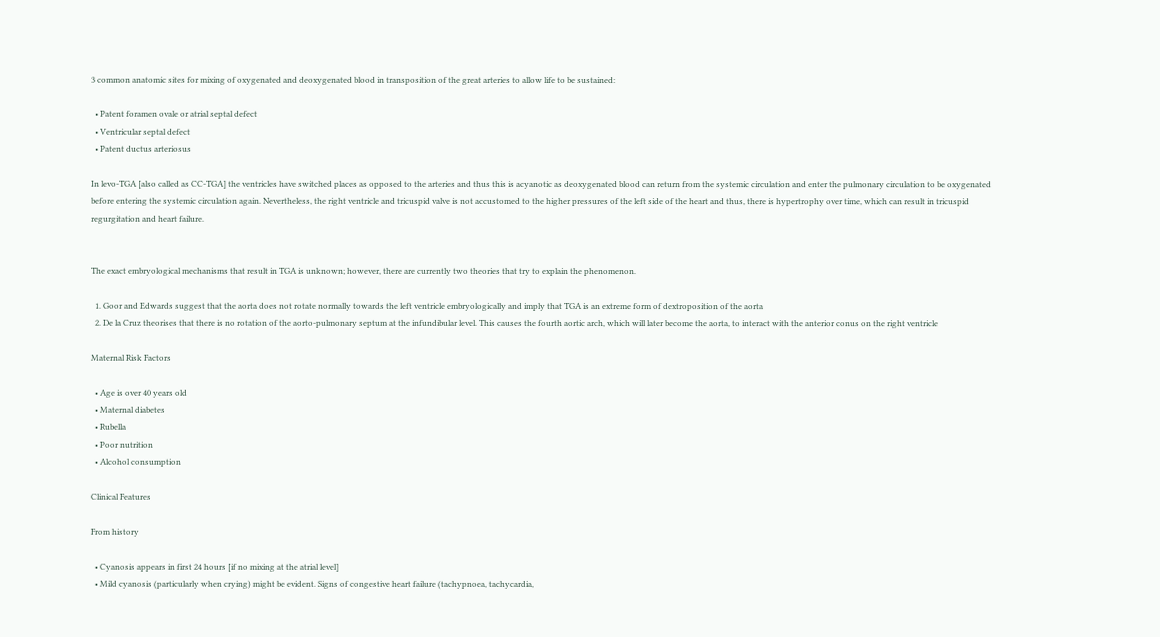3 common anatomic sites for mixing of oxygenated and deoxygenated blood in transposition of the great arteries to allow life to be sustained:

  • Patent foramen ovale or atrial septal defect
  • Ventricular septal defect
  • Patent ductus arteriosus

In levo-TGA [also called as CC-TGA] the ventricles have switched places as opposed to the arteries and thus this is acyanotic as deoxygenated blood can return from the systemic circulation and enter the pulmonary circulation to be oxygenated before entering the systemic circulation again. Nevertheless, the right ventricle and tricuspid valve is not accustomed to the higher pressures of the left side of the heart and thus, there is hypertrophy over time, which can result in tricuspid regurgitation and heart failure.


The exact embryological mechanisms that result in TGA is unknown; however, there are currently two theories that try to explain the phenomenon.

  1. Goor and Edwards suggest that the aorta does not rotate normally towards the left ventricle embryologically and imply that TGA is an extreme form of dextroposition of the aorta
  2. De la Cruz theorises that there is no rotation of the aorto-pulmonary septum at the infundibular level. This causes the fourth aortic arch, which will later become the aorta, to interact with the anterior conus on the right ventricle

Maternal Risk Factors

  • Age is over 40 years old
  • Maternal diabetes
  • Rubella
  • Poor nutrition
  • Alcohol consumption

Clinical Features

From history

  • Cyanosis appears in first 24 hours [if no mixing at the atrial level]
  • Mild cyanosis (particularly when crying) might be evident. Signs of congestive heart failure (tachypnoea, tachycardia,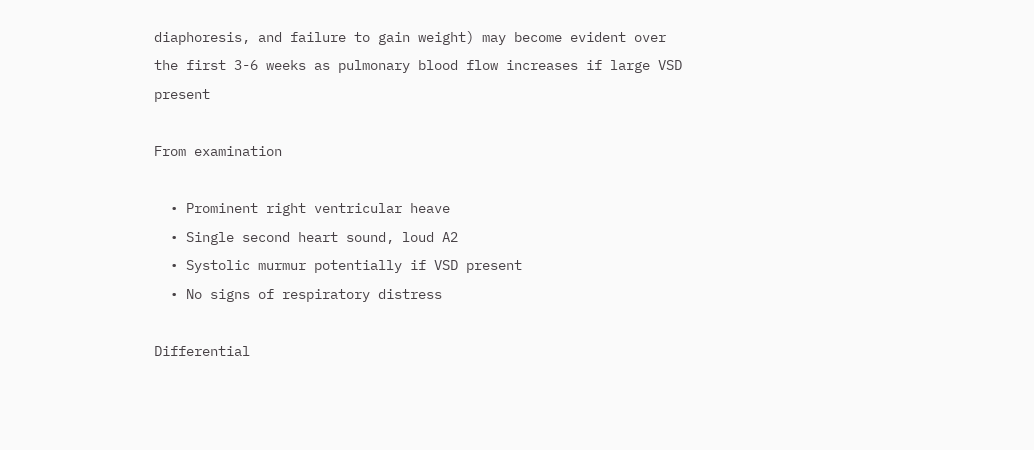diaphoresis, and failure to gain weight) may become evident over the first 3-6 weeks as pulmonary blood flow increases if large VSD present

From examination

  • Prominent right ventricular heave
  • Single second heart sound, loud A2
  • Systolic murmur potentially if VSD present
  • No signs of respiratory distress

Differential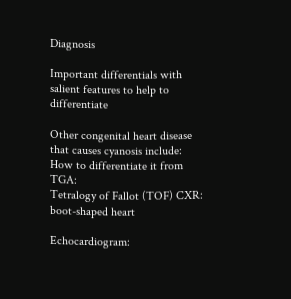Diagnosis

Important differentials with salient features to help to differentiate

Other congenital heart disease that causes cyanosis include: How to differentiate it from TGA:
Tetralogy of Fallot (TOF) CXR: boot-shaped heart

Echocardiogram: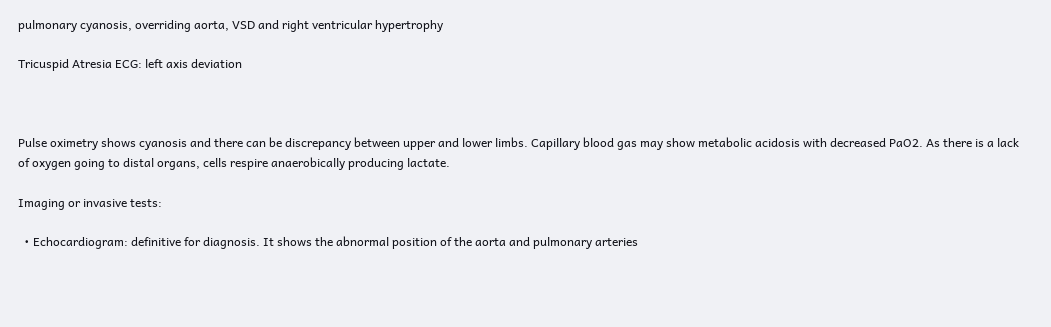pulmonary cyanosis, overriding aorta, VSD and right ventricular hypertrophy

Tricuspid Atresia ECG: left axis deviation



Pulse oximetry shows cyanosis and there can be discrepancy between upper and lower limbs. Capillary blood gas may show metabolic acidosis with decreased PaO2. As there is a lack of oxygen going to distal organs, cells respire anaerobically producing lactate.

Imaging or invasive tests:

  • Echocardiogram: definitive for diagnosis. It shows the abnormal position of the aorta and pulmonary arteries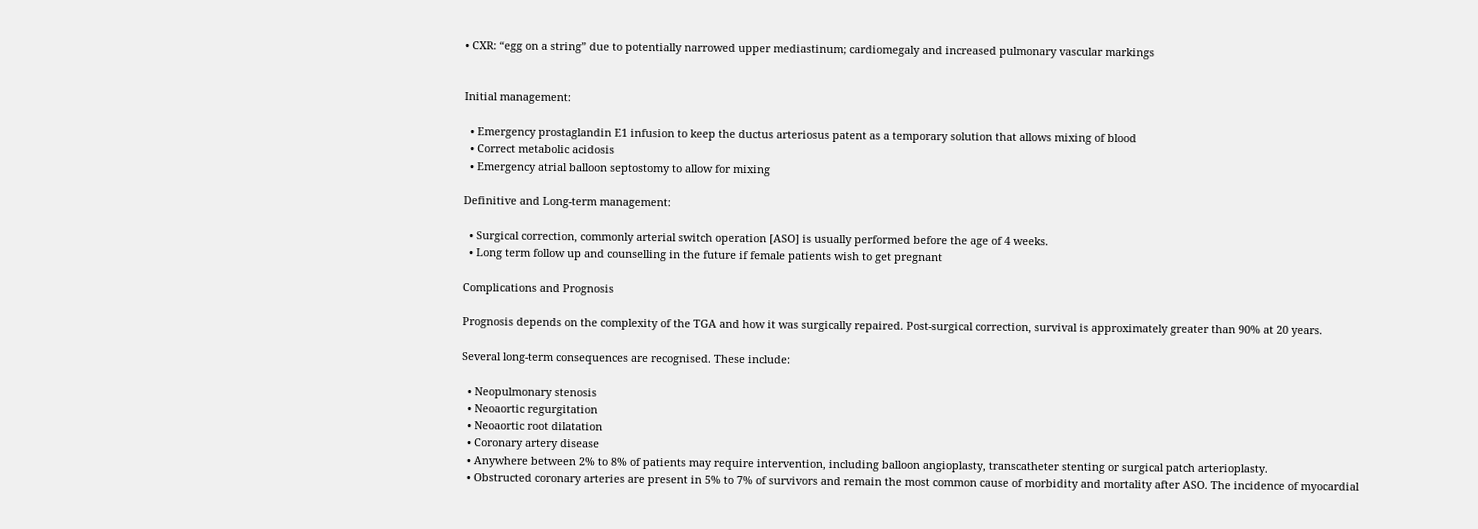• CXR: “egg on a string” due to potentially narrowed upper mediastinum; cardiomegaly and increased pulmonary vascular markings


Initial management:

  • Emergency prostaglandin E1 infusion to keep the ductus arteriosus patent as a temporary solution that allows mixing of blood
  • Correct metabolic acidosis
  • Emergency atrial balloon septostomy to allow for mixing

Definitive and Long‐term management:

  • Surgical correction, commonly arterial switch operation [ASO] is usually performed before the age of 4 weeks.
  • Long term follow up and counselling in the future if female patients wish to get pregnant

Complications and Prognosis

Prognosis depends on the complexity of the TGA and how it was surgically repaired. Post-surgical correction, survival is approximately greater than 90% at 20 years.

Several long-term consequences are recognised. These include:

  • Neopulmonary stenosis
  • Neoaortic regurgitation
  • Neoaortic root dilatation
  • Coronary artery disease
  • Anywhere between 2% to 8% of patients may require intervention, including balloon angioplasty, transcatheter stenting or surgical patch arterioplasty.
  • Obstructed coronary arteries are present in 5% to 7% of survivors and remain the most common cause of morbidity and mortality after ASO. The incidence of myocardial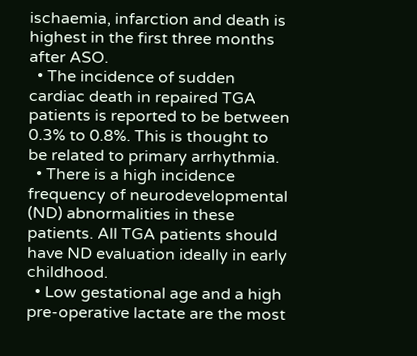ischaemia, infarction and death is highest in the first three months after ASO.
  • The incidence of sudden cardiac death in repaired TGA patients is reported to be between 0.3% to 0.8%. This is thought to be related to primary arrhythmia.
  • There is a high incidence frequency of neurodevelopmental (ND) abnormalities in these patients. All TGA patients should have ND evaluation ideally in early childhood.
  • Low gestational age and a high pre-operative lactate are the most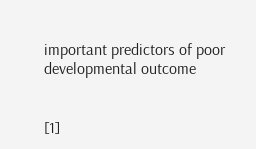important predictors of poor developmental outcome


[1]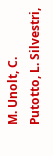M. Unolt, C. Putotto, L. Silvestri,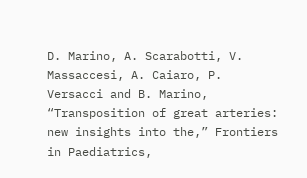D. Marino, A. Scarabotti, V. Massaccesi, A. Caiaro, P. Versacci and B. Marino, “Transposition of great arteries: new insights into the,” Frontiers in Paediatrics,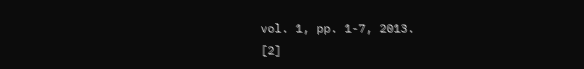vol. 1, pp. 1-7, 2013.
[2]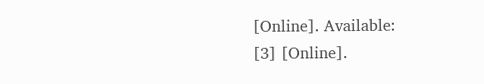[Online]. Available:
[3] [Online].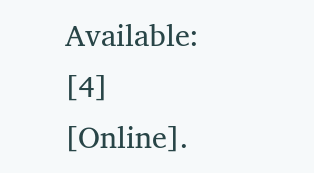Available:
[4] [Online].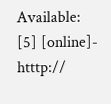Available:
[5] [online]- htttp://